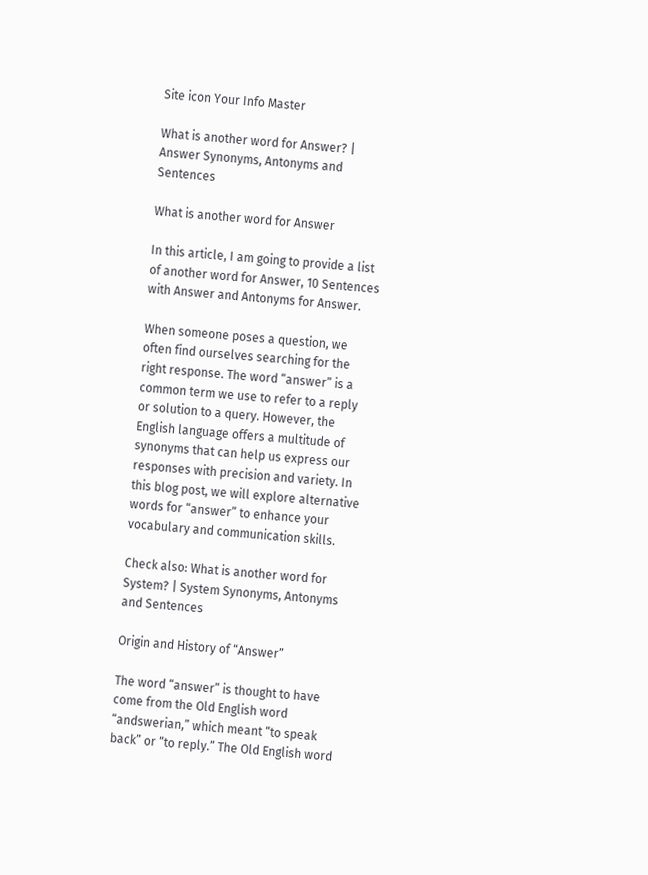Site icon Your Info Master

What is another word for Answer? | Answer Synonyms, Antonyms and Sentences

What is another word for Answer

In this article, I am going to provide a list of another word for Answer, 10 Sentences with Answer and Antonyms for Answer.

When someone poses a question, we often find ourselves searching for the right response. The word “answer” is a common term we use to refer to a reply or solution to a query. However, the English language offers a multitude of synonyms that can help us express our responses with precision and variety. In this blog post, we will explore alternative words for “answer” to enhance your vocabulary and communication skills.

Check also: What is another word for System? | System Synonyms, Antonyms and Sentences

Origin and History of “Answer”

The word “answer” is thought to have come from the Old English word “andswerian,” which meant “to speak back” or “to reply.” The Old English word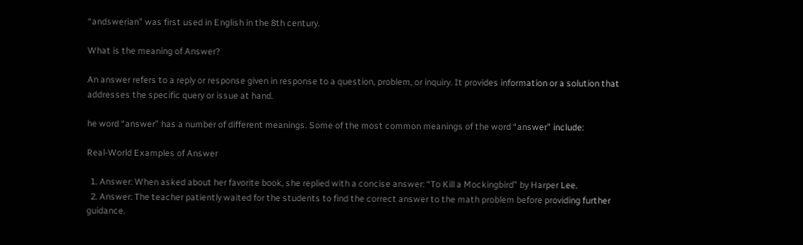“andswerian” was first used in English in the 8th century.

What is the meaning of Answer?

An answer refers to a reply or response given in response to a question, problem, or inquiry. It provides information or a solution that addresses the specific query or issue at hand.

he word “answer” has a number of different meanings. Some of the most common meanings of the word “answer” include:

Real-World Examples of Answer

  1. Answer: When asked about her favorite book, she replied with a concise answer: “To Kill a Mockingbird” by Harper Lee.
  2. Answer: The teacher patiently waited for the students to find the correct answer to the math problem before providing further guidance.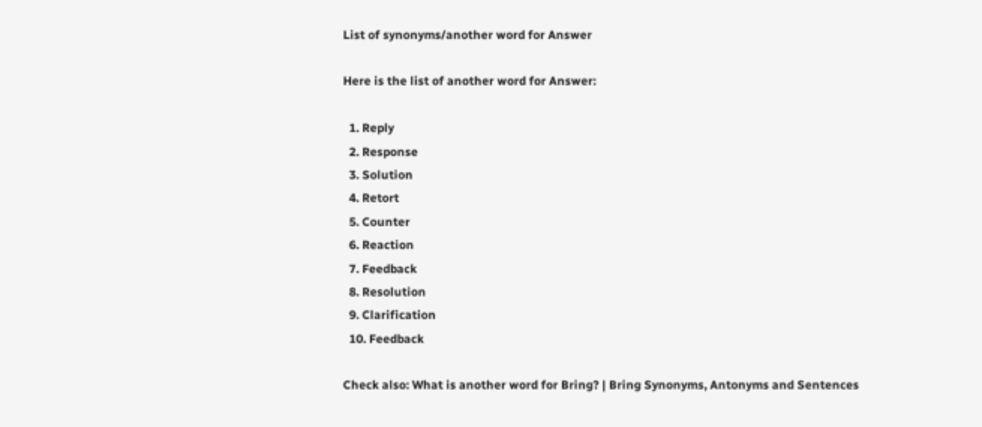List of synonyms/another word for Answer

Here is the list of another word for Answer:

  1. Reply
  2. Response
  3. Solution
  4. Retort
  5. Counter
  6. Reaction
  7. Feedback
  8. Resolution
  9. Clarification
  10. Feedback

Check also: What is another word for Bring? | Bring Synonyms, Antonyms and Sentences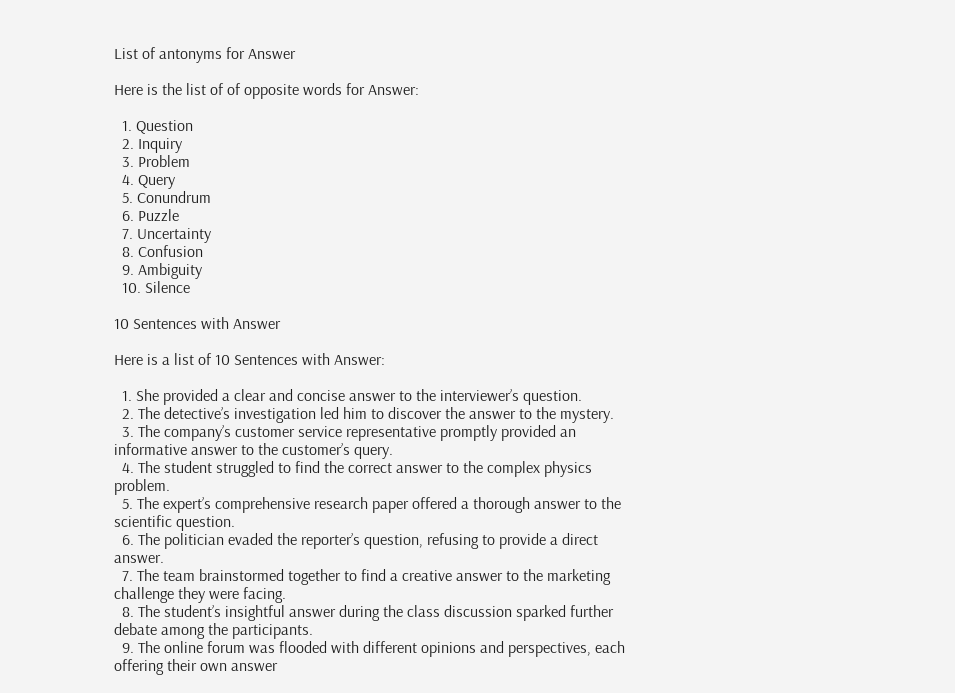List of antonyms for Answer

Here is the list of of opposite words for Answer:

  1. Question
  2. Inquiry
  3. Problem
  4. Query
  5. Conundrum
  6. Puzzle
  7. Uncertainty
  8. Confusion
  9. Ambiguity
  10. Silence

10 Sentences with Answer

Here is a list of 10 Sentences with Answer:

  1. She provided a clear and concise answer to the interviewer’s question.
  2. The detective’s investigation led him to discover the answer to the mystery.
  3. The company’s customer service representative promptly provided an informative answer to the customer’s query.
  4. The student struggled to find the correct answer to the complex physics problem.
  5. The expert’s comprehensive research paper offered a thorough answer to the scientific question.
  6. The politician evaded the reporter’s question, refusing to provide a direct answer.
  7. The team brainstormed together to find a creative answer to the marketing challenge they were facing.
  8. The student’s insightful answer during the class discussion sparked further debate among the participants.
  9. The online forum was flooded with different opinions and perspectives, each offering their own answer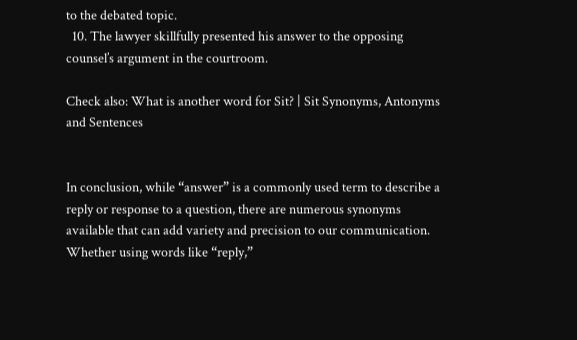to the debated topic.
  10. The lawyer skillfully presented his answer to the opposing counsel’s argument in the courtroom.

Check also: What is another word for Sit? | Sit Synonyms, Antonyms and Sentences


In conclusion, while “answer” is a commonly used term to describe a reply or response to a question, there are numerous synonyms available that can add variety and precision to our communication. Whether using words like “reply,”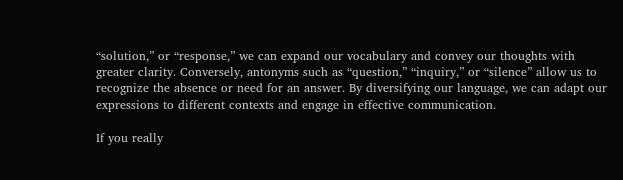“solution,” or “response,” we can expand our vocabulary and convey our thoughts with greater clarity. Conversely, antonyms such as “question,” “inquiry,” or “silence” allow us to recognize the absence or need for an answer. By diversifying our language, we can adapt our expressions to different contexts and engage in effective communication.

If you really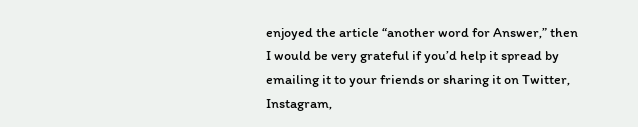enjoyed the article “another word for Answer,” then I would be very grateful if you’d help it spread by emailing it to your friends or sharing it on Twitter, Instagram,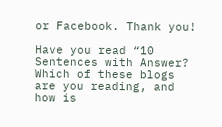or Facebook. Thank you!

Have you read “10 Sentences with Answer? Which of these blogs are you reading, and how is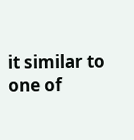it similar to one of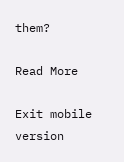them?

Read More

Exit mobile version